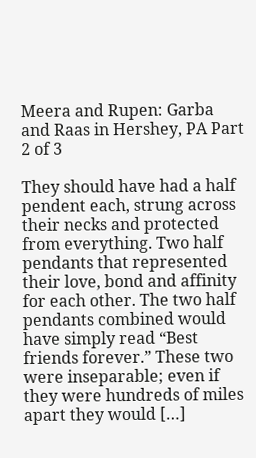Meera and Rupen: Garba and Raas in Hershey, PA Part 2 of 3

They should have had a half pendent each, strung across their necks and protected from everything. Two half pendants that represented their love, bond and affinity for each other. The two half pendants combined would have simply read “Best friends forever.” These two were inseparable; even if they were hundreds of miles apart they would […]